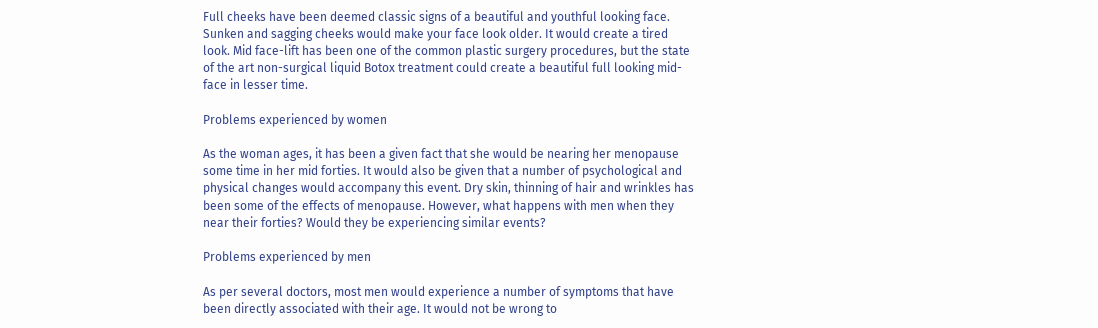Full cheeks have been deemed classic signs of a beautiful and youthful looking face. Sunken and sagging cheeks would make your face look older. It would create a tired look. Mid face-lift has been one of the common plastic surgery procedures, but the state of the art non-surgical liquid Botox treatment could create a beautiful full looking mid-face in lesser time.

Problems experienced by women

As the woman ages, it has been a given fact that she would be nearing her menopause some time in her mid forties. It would also be given that a number of psychological and physical changes would accompany this event. Dry skin, thinning of hair and wrinkles has been some of the effects of menopause. However, what happens with men when they near their forties? Would they be experiencing similar events?

Problems experienced by men

As per several doctors, most men would experience a number of symptoms that have been directly associated with their age. It would not be wrong to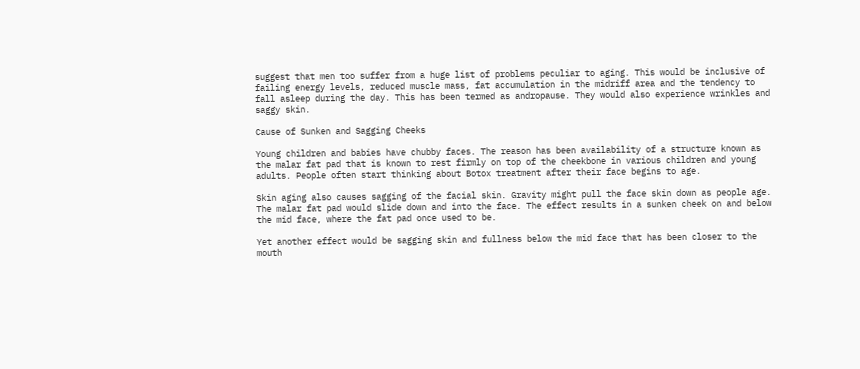suggest that men too suffer from a huge list of problems peculiar to aging. This would be inclusive of failing energy levels, reduced muscle mass, fat accumulation in the midriff area and the tendency to fall asleep during the day. This has been termed as andropause. They would also experience wrinkles and saggy skin.

Cause of Sunken and Sagging Cheeks

Young children and babies have chubby faces. The reason has been availability of a structure known as the malar fat pad that is known to rest firmly on top of the cheekbone in various children and young adults. People often start thinking about Botox treatment after their face begins to age.

Skin aging also causes sagging of the facial skin. Gravity might pull the face skin down as people age. The malar fat pad would slide down and into the face. The effect results in a sunken cheek on and below the mid face, where the fat pad once used to be.

Yet another effect would be sagging skin and fullness below the mid face that has been closer to the mouth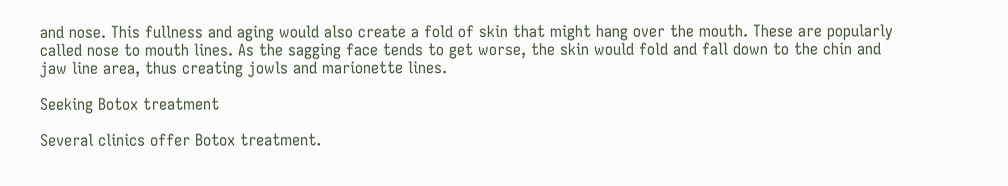and nose. This fullness and aging would also create a fold of skin that might hang over the mouth. These are popularly called nose to mouth lines. As the sagging face tends to get worse, the skin would fold and fall down to the chin and jaw line area, thus creating jowls and marionette lines.

Seeking Botox treatment

Several clinics offer Botox treatment.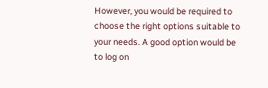However, you would be required to choose the right options suitable to your needs. A good option would be to log on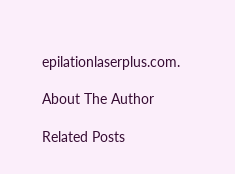epilationlaserplus.com.

About The Author

Related Posts